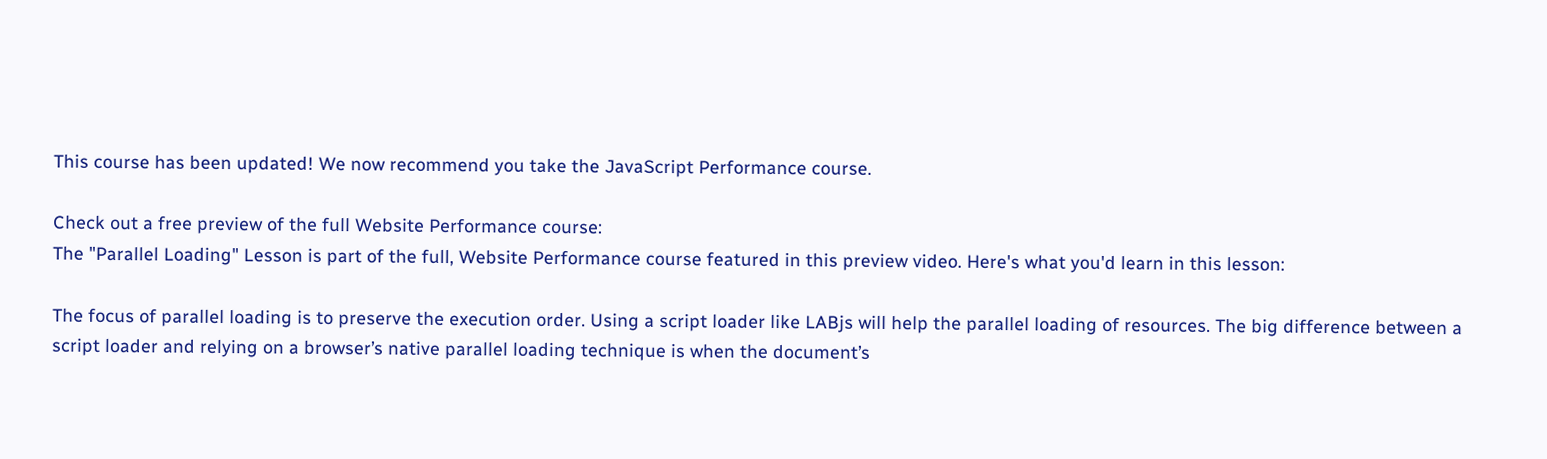This course has been updated! We now recommend you take the JavaScript Performance course.

Check out a free preview of the full Website Performance course:
The "Parallel Loading" Lesson is part of the full, Website Performance course featured in this preview video. Here's what you'd learn in this lesson:

The focus of parallel loading is to preserve the execution order. Using a script loader like LABjs will help the parallel loading of resources. The big difference between a script loader and relying on a browser’s native parallel loading technique is when the document’s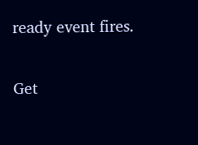ready event fires.

Get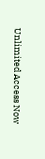Unlimited Access Now